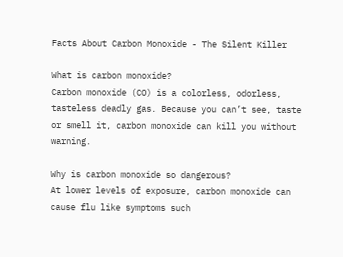Facts About Carbon Monoxide - The Silent Killer

What is carbon monoxide?
Carbon monoxide (CO) is a colorless, odorless, tasteless deadly gas. Because you can’t see, taste or smell it, carbon monoxide can kill you without warning.

Why is carbon monoxide so dangerous?
At lower levels of exposure, carbon monoxide can cause flu like symptoms such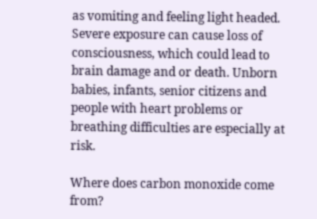as vomiting and feeling light headed. Severe exposure can cause loss of consciousness, which could lead to brain damage and or death. Unborn babies, infants, senior citizens and people with heart problems or breathing difficulties are especially at risk.

Where does carbon monoxide come from?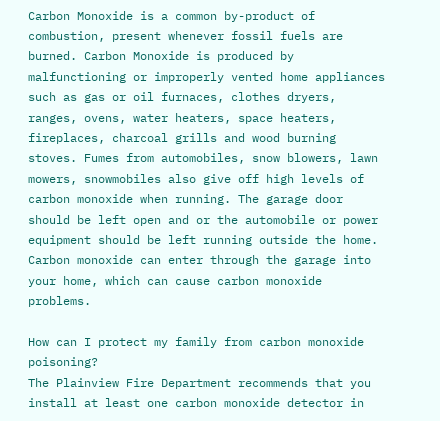Carbon Monoxide is a common by-product of combustion, present whenever fossil fuels are burned. Carbon Monoxide is produced by malfunctioning or improperly vented home appliances such as gas or oil furnaces, clothes dryers, ranges, ovens, water heaters, space heaters, fireplaces, charcoal grills and wood burning stoves. Fumes from automobiles, snow blowers, lawn mowers, snowmobiles also give off high levels of carbon monoxide when running. The garage door should be left open and or the automobile or power equipment should be left running outside the home. Carbon monoxide can enter through the garage into your home, which can cause carbon monoxide problems.

How can I protect my family from carbon monoxide poisoning?
The Plainview Fire Department recommends that you install at least one carbon monoxide detector in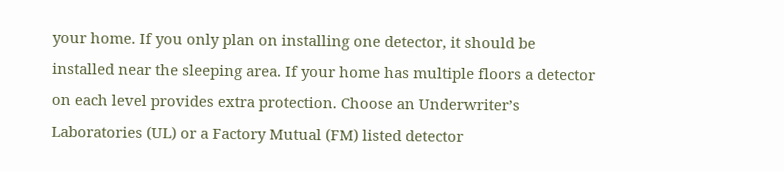your home. If you only plan on installing one detector, it should be installed near the sleeping area. If your home has multiple floors a detector on each level provides extra protection. Choose an Underwriter’s Laboratories (UL) or a Factory Mutual (FM) listed detector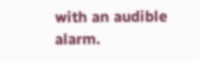with an audible alarm.